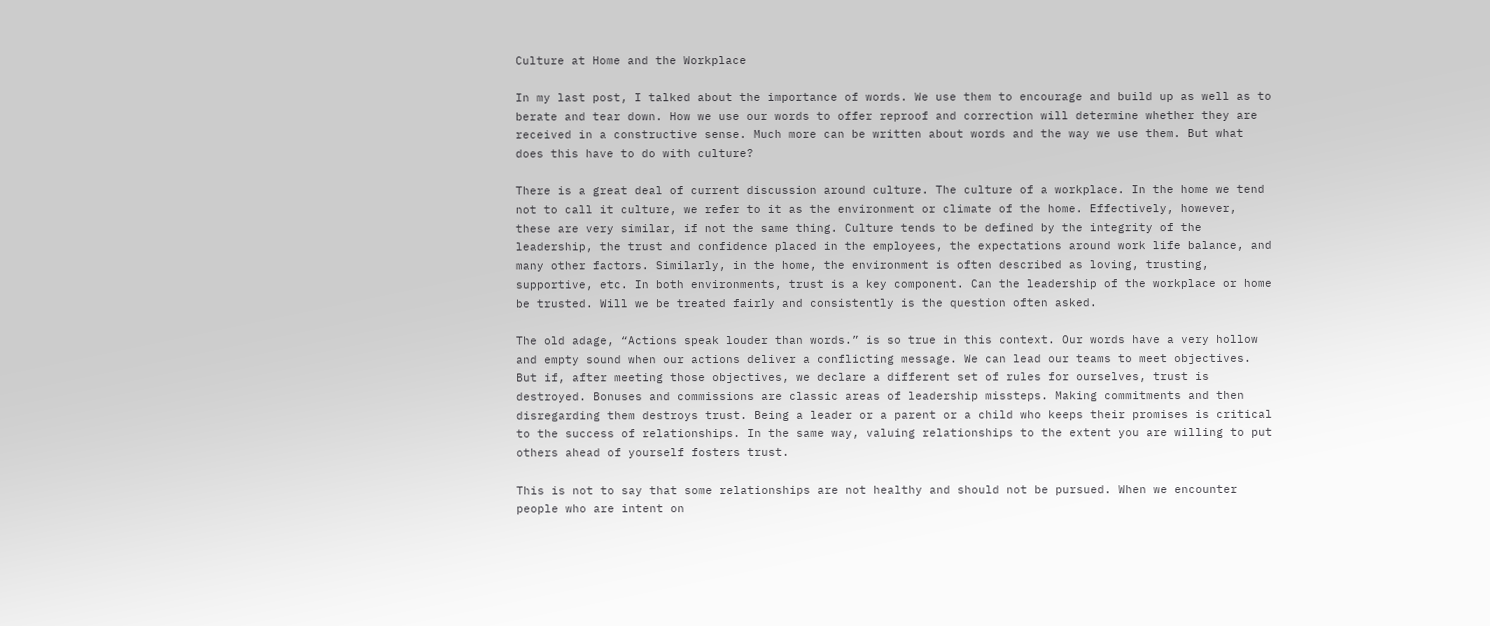Culture at Home and the Workplace

In my last post, I talked about the importance of words. We use them to encourage and build up as well as to berate and tear down. How we use our words to offer reproof and correction will determine whether they are received in a constructive sense. Much more can be written about words and the way we use them. But what does this have to do with culture?

There is a great deal of current discussion around culture. The culture of a workplace. In the home we tend not to call it culture, we refer to it as the environment or climate of the home. Effectively, however, these are very similar, if not the same thing. Culture tends to be defined by the integrity of the leadership, the trust and confidence placed in the employees, the expectations around work life balance, and many other factors. Similarly, in the home, the environment is often described as loving, trusting, supportive, etc. In both environments, trust is a key component. Can the leadership of the workplace or home be trusted. Will we be treated fairly and consistently is the question often asked.

The old adage, “Actions speak louder than words.” is so true in this context. Our words have a very hollow and empty sound when our actions deliver a conflicting message. We can lead our teams to meet objectives. But if, after meeting those objectives, we declare a different set of rules for ourselves, trust is destroyed. Bonuses and commissions are classic areas of leadership missteps. Making commitments and then disregarding them destroys trust. Being a leader or a parent or a child who keeps their promises is critical to the success of relationships. In the same way, valuing relationships to the extent you are willing to put others ahead of yourself fosters trust.

This is not to say that some relationships are not healthy and should not be pursued. When we encounter people who are intent on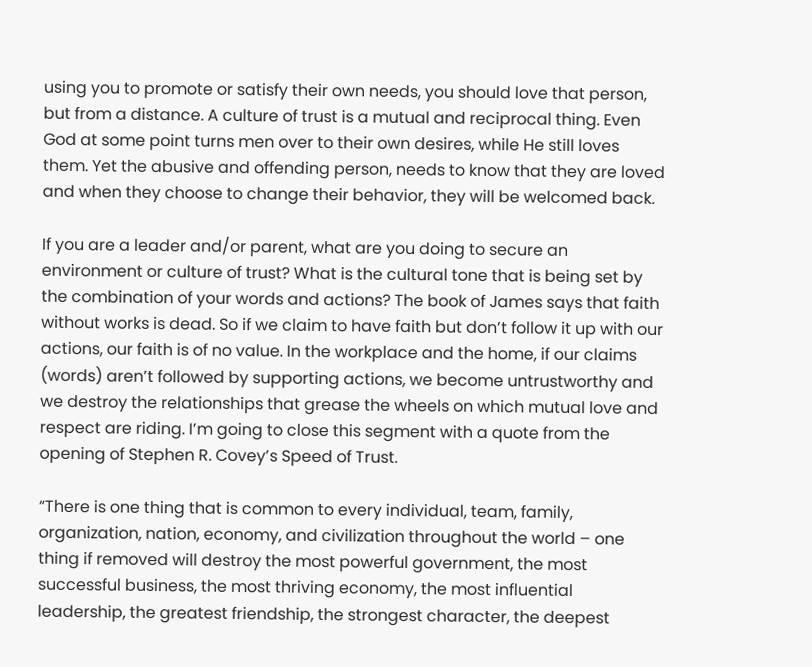using you to promote or satisfy their own needs, you should love that person, but from a distance. A culture of trust is a mutual and reciprocal thing. Even God at some point turns men over to their own desires, while He still loves them. Yet the abusive and offending person, needs to know that they are loved and when they choose to change their behavior, they will be welcomed back.

If you are a leader and/or parent, what are you doing to secure an environment or culture of trust? What is the cultural tone that is being set by the combination of your words and actions? The book of James says that faith without works is dead. So if we claim to have faith but don’t follow it up with our actions, our faith is of no value. In the workplace and the home, if our claims (words) aren’t followed by supporting actions, we become untrustworthy and we destroy the relationships that grease the wheels on which mutual love and respect are riding. I’m going to close this segment with a quote from the opening of Stephen R. Covey’s Speed of Trust.

“There is one thing that is common to every individual, team, family, organization, nation, economy, and civilization throughout the world – one thing if removed will destroy the most powerful government, the most successful business, the most thriving economy, the most influential leadership, the greatest friendship, the strongest character, the deepest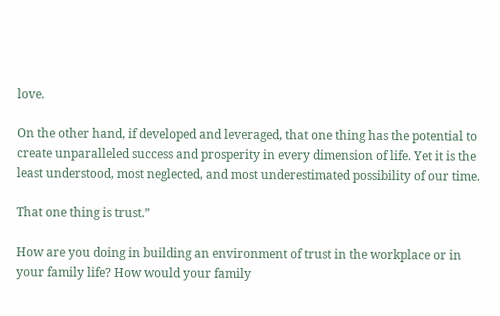love.

On the other hand, if developed and leveraged, that one thing has the potential to create unparalleled success and prosperity in every dimension of life. Yet it is the least understood, most neglected, and most underestimated possibility of our time.

That one thing is trust.”

How are you doing in building an environment of trust in the workplace or in your family life? How would your family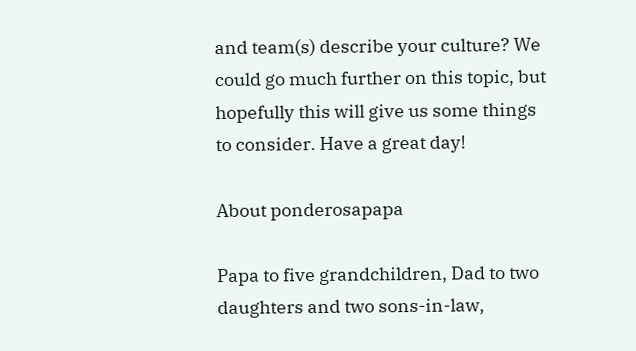and team(s) describe your culture? We could go much further on this topic, but hopefully this will give us some things to consider. Have a great day!

About ponderosapapa

Papa to five grandchildren, Dad to two daughters and two sons-in-law,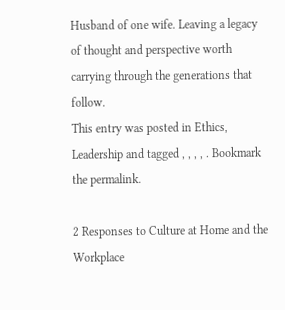Husband of one wife. Leaving a legacy of thought and perspective worth carrying through the generations that follow.
This entry was posted in Ethics, Leadership and tagged , , , , . Bookmark the permalink.

2 Responses to Culture at Home and the Workplace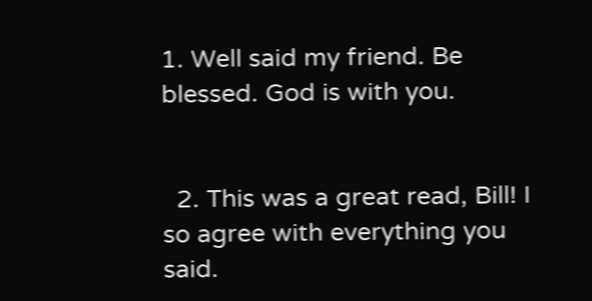1. Well said my friend. Be blessed. God is with you.


  2. This was a great read, Bill! I so agree with everything you said.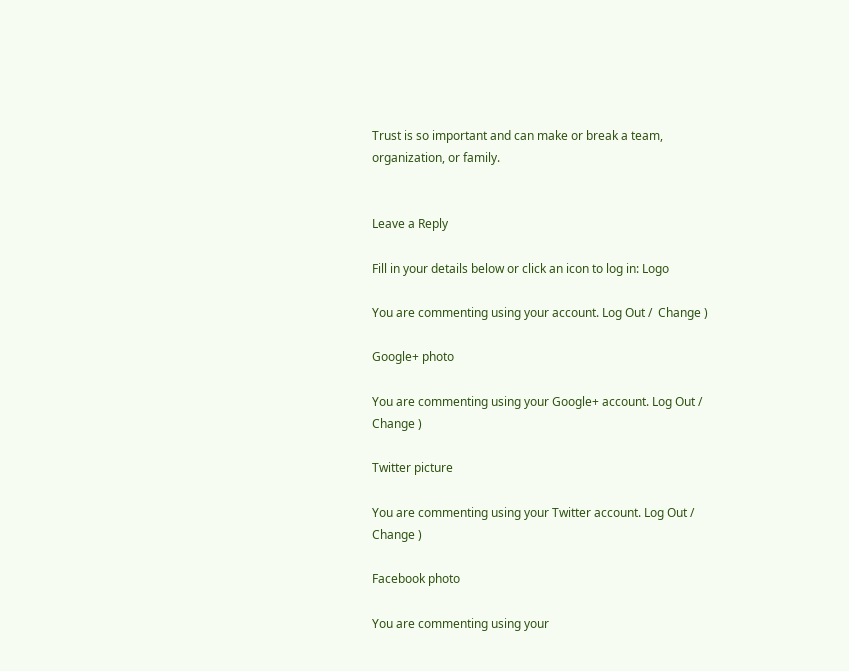Trust is so important and can make or break a team, organization, or family.


Leave a Reply

Fill in your details below or click an icon to log in: Logo

You are commenting using your account. Log Out /  Change )

Google+ photo

You are commenting using your Google+ account. Log Out /  Change )

Twitter picture

You are commenting using your Twitter account. Log Out /  Change )

Facebook photo

You are commenting using your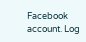Facebook account. Log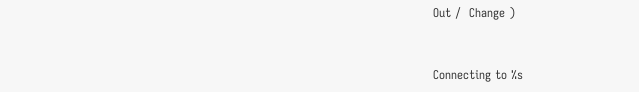Out /  Change )


Connecting to %s